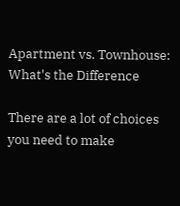Apartment vs. Townhouse: What's the Difference

There are a lot of choices you need to make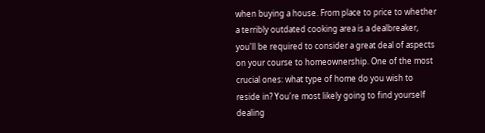when buying a house. From place to price to whether a terribly outdated cooking area is a dealbreaker, you'll be required to consider a great deal of aspects on your course to homeownership. One of the most crucial ones: what type of home do you wish to reside in? You're most likely going to find yourself dealing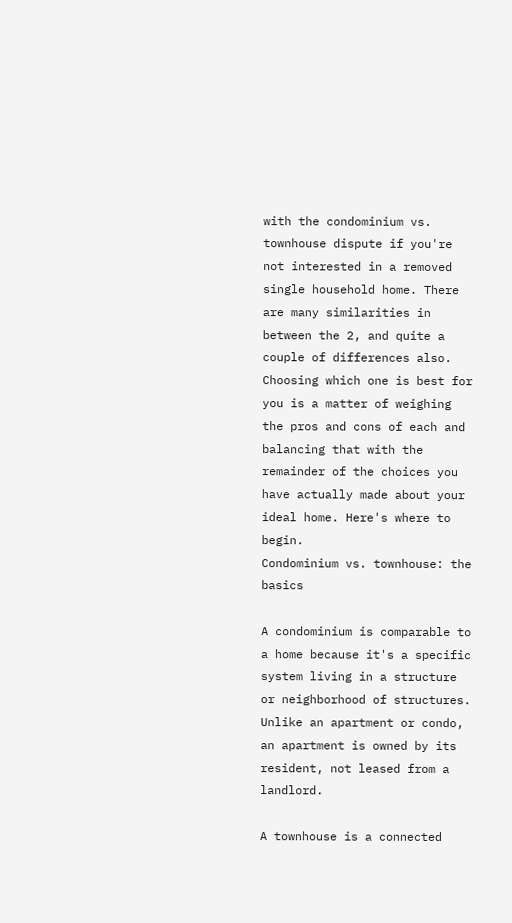with the condominium vs. townhouse dispute if you're not interested in a removed single household home. There are many similarities in between the 2, and quite a couple of differences also. Choosing which one is best for you is a matter of weighing the pros and cons of each and balancing that with the remainder of the choices you have actually made about your ideal home. Here's where to begin.
Condominium vs. townhouse: the basics

A condominium is comparable to a home because it's a specific system living in a structure or neighborhood of structures. Unlike an apartment or condo, an apartment is owned by its resident, not leased from a landlord.

A townhouse is a connected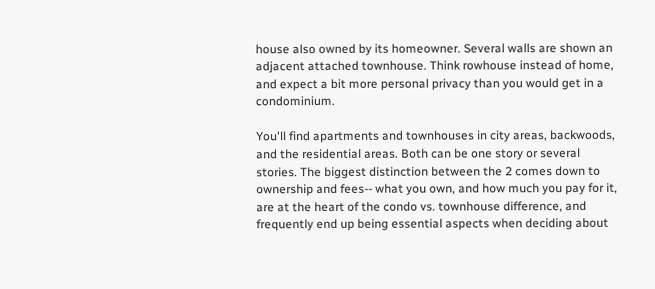house also owned by its homeowner. Several walls are shown an adjacent attached townhouse. Think rowhouse instead of home, and expect a bit more personal privacy than you would get in a condominium.

You'll find apartments and townhouses in city areas, backwoods, and the residential areas. Both can be one story or several stories. The biggest distinction between the 2 comes down to ownership and fees-- what you own, and how much you pay for it, are at the heart of the condo vs. townhouse difference, and frequently end up being essential aspects when deciding about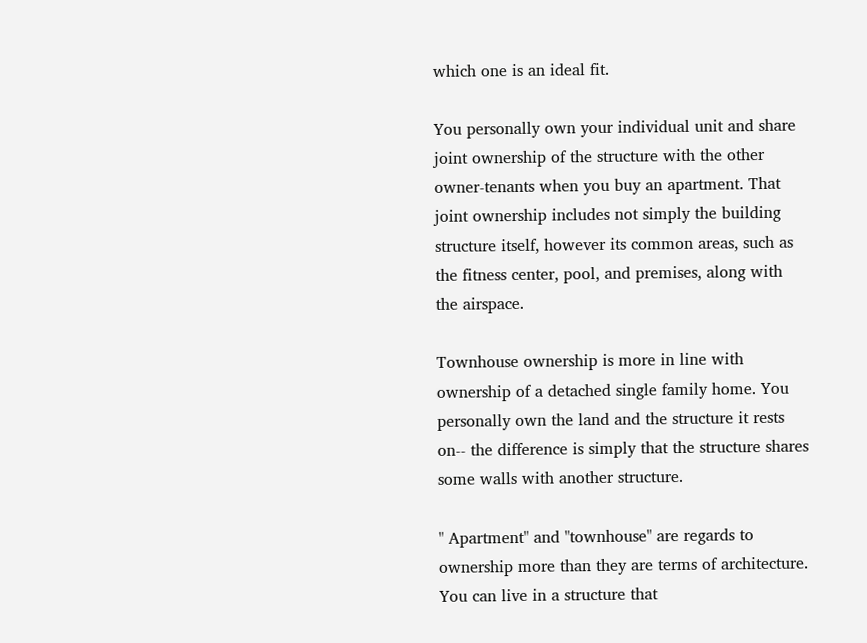which one is an ideal fit.

You personally own your individual unit and share joint ownership of the structure with the other owner-tenants when you buy an apartment. That joint ownership includes not simply the building structure itself, however its common areas, such as the fitness center, pool, and premises, along with the airspace.

Townhouse ownership is more in line with ownership of a detached single family home. You personally own the land and the structure it rests on-- the difference is simply that the structure shares some walls with another structure.

" Apartment" and "townhouse" are regards to ownership more than they are terms of architecture. You can live in a structure that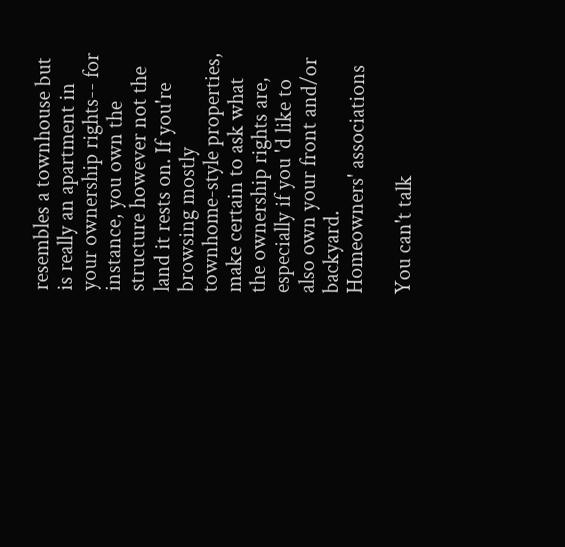resembles a townhouse but is really an apartment in your ownership rights-- for instance, you own the structure however not the land it rests on. If you're browsing mostly townhome-style properties, make certain to ask what the ownership rights are, especially if you 'd like to also own your front and/or backyard.
Homeowners' associations

You can't talk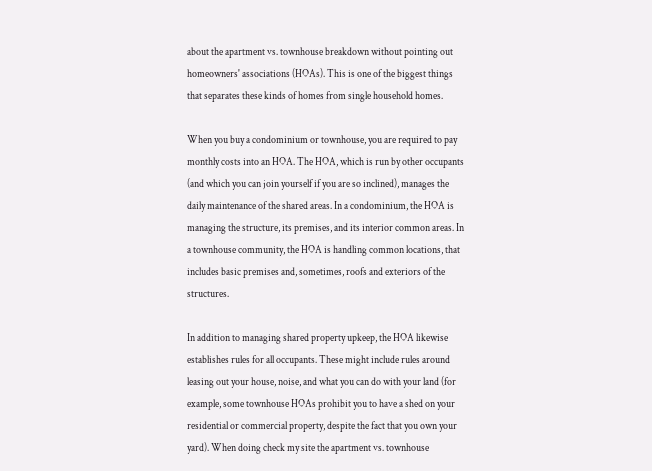about the apartment vs. townhouse breakdown without pointing out homeowners' associations (HOAs). This is one of the biggest things that separates these kinds of homes from single household homes.

When you buy a condominium or townhouse, you are required to pay monthly costs into an HOA. The HOA, which is run by other occupants (and which you can join yourself if you are so inclined), manages the daily maintenance of the shared areas. In a condominium, the HOA is managing the structure, its premises, and its interior common areas. In a townhouse community, the HOA is handling common locations, that includes basic premises and, sometimes, roofs and exteriors of the structures.

In addition to managing shared property upkeep, the HOA likewise establishes rules for all occupants. These might include rules around leasing out your house, noise, and what you can do with your land (for example, some townhouse HOAs prohibit you to have a shed on your residential or commercial property, despite the fact that you own your yard). When doing check my site the apartment vs. townhouse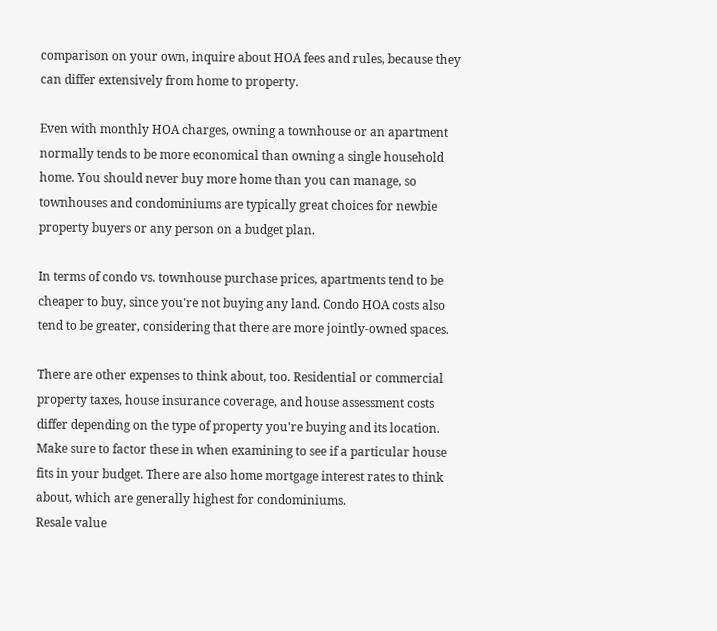comparison on your own, inquire about HOA fees and rules, because they can differ extensively from home to property.

Even with monthly HOA charges, owning a townhouse or an apartment normally tends to be more economical than owning a single household home. You should never buy more home than you can manage, so townhouses and condominiums are typically great choices for newbie property buyers or any person on a budget plan.

In terms of condo vs. townhouse purchase prices, apartments tend to be cheaper to buy, since you're not buying any land. Condo HOA costs also tend to be greater, considering that there are more jointly-owned spaces.

There are other expenses to think about, too. Residential or commercial property taxes, house insurance coverage, and house assessment costs differ depending on the type of property you're buying and its location. Make sure to factor these in when examining to see if a particular house fits in your budget. There are also home mortgage interest rates to think about, which are generally highest for condominiums.
Resale value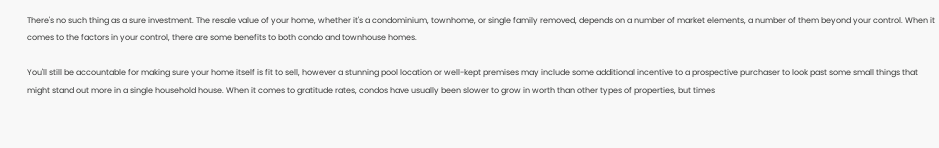There's no such thing as a sure investment. The resale value of your home, whether it's a condominium, townhome, or single family removed, depends on a number of market elements, a number of them beyond your control. When it comes to the factors in your control, there are some benefits to both condo and townhouse homes.

You'll still be accountable for making sure your home itself is fit to sell, however a stunning pool location or well-kept premises may include some additional incentive to a prospective purchaser to look past some small things that might stand out more in a single household house. When it comes to gratitude rates, condos have usually been slower to grow in worth than other types of properties, but times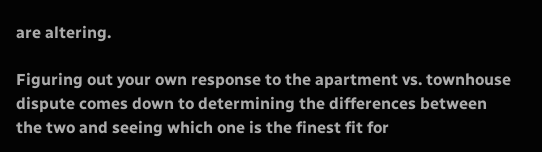are altering.

Figuring out your own response to the apartment vs. townhouse dispute comes down to determining the differences between the two and seeing which one is the finest fit for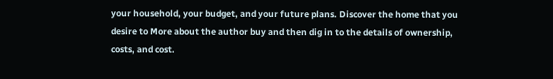your household, your budget, and your future plans. Discover the home that you desire to More about the author buy and then dig in to the details of ownership, costs, and cost.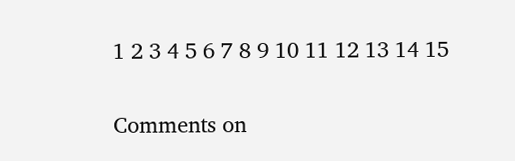1 2 3 4 5 6 7 8 9 10 11 12 13 14 15

Comments on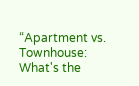“Apartment vs. Townhouse: What's the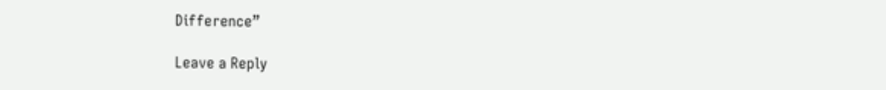Difference”

Leave a Reply